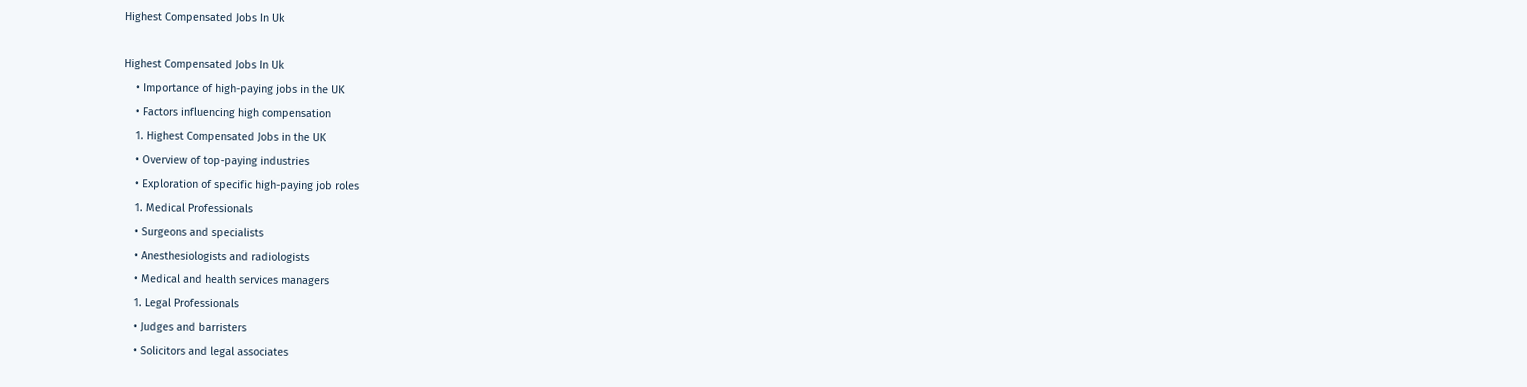Highest Compensated Jobs In Uk

Highest Compensated Jobs In Uk
    • Importance of high-paying jobs in the UK
    • Factors influencing high compensation
    1. Highest Compensated Jobs in the UK
    • Overview of top-paying industries
    • Exploration of specific high-paying job roles
    1. Medical Professionals
    • Surgeons and specialists
    • Anesthesiologists and radiologists
    • Medical and health services managers
    1. Legal Professionals
    • Judges and barristers
    • Solicitors and legal associates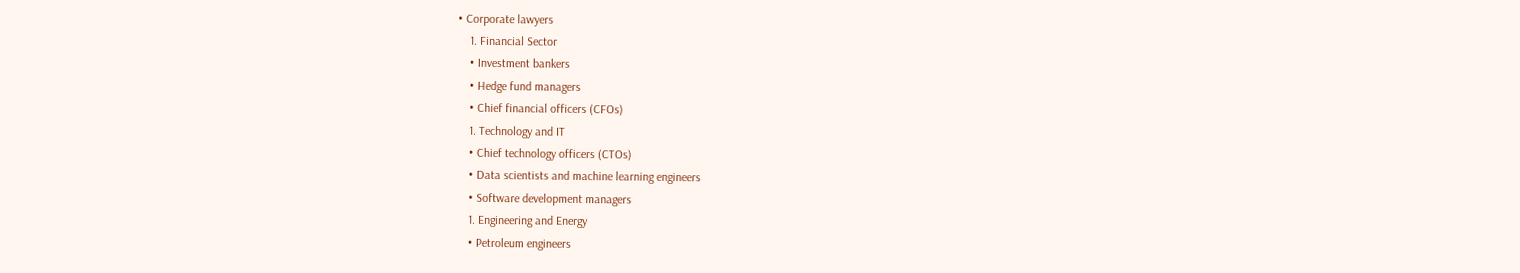• Corporate lawyers
    1. Financial Sector
    • Investment bankers
    • Hedge fund managers
    • Chief financial officers (CFOs)
    1. Technology and IT
    • Chief technology officers (CTOs)
    • Data scientists and machine learning engineers
    • Software development managers
    1. Engineering and Energy
    • Petroleum engineers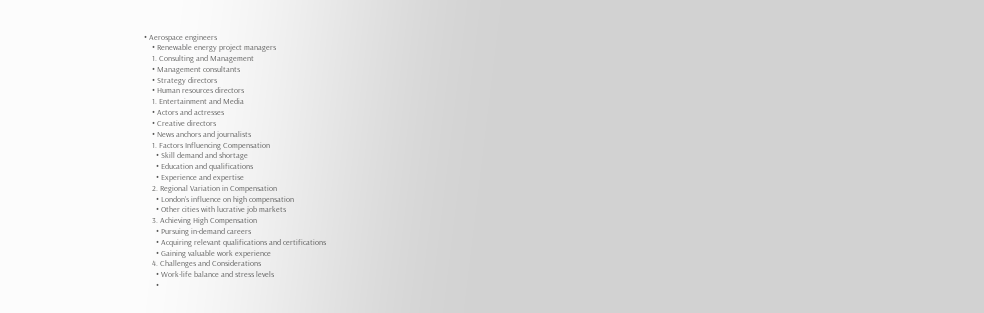• Aerospace engineers
    • Renewable energy project managers
    1. Consulting and Management
    • Management consultants
    • Strategy directors
    • Human resources directors
    1. Entertainment and Media
    • Actors and actresses
    • Creative directors
    • News anchors and journalists
    1. Factors Influencing Compensation
      • Skill demand and shortage
      • Education and qualifications
      • Experience and expertise
    2. Regional Variation in Compensation
      • London’s influence on high compensation
      • Other cities with lucrative job markets
    3. Achieving High Compensation
      • Pursuing in-demand careers
      • Acquiring relevant qualifications and certifications
      • Gaining valuable work experience
    4. Challenges and Considerations
      • Work-life balance and stress levels
      •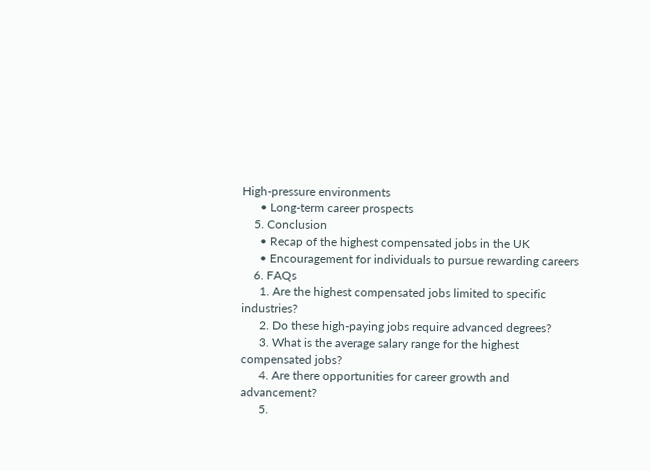High-pressure environments
      • Long-term career prospects
    5. Conclusion
      • Recap of the highest compensated jobs in the UK
      • Encouragement for individuals to pursue rewarding careers
    6. FAQs
      1. Are the highest compensated jobs limited to specific industries?
      2. Do these high-paying jobs require advanced degrees?
      3. What is the average salary range for the highest compensated jobs?
      4. Are there opportunities for career growth and advancement?
      5.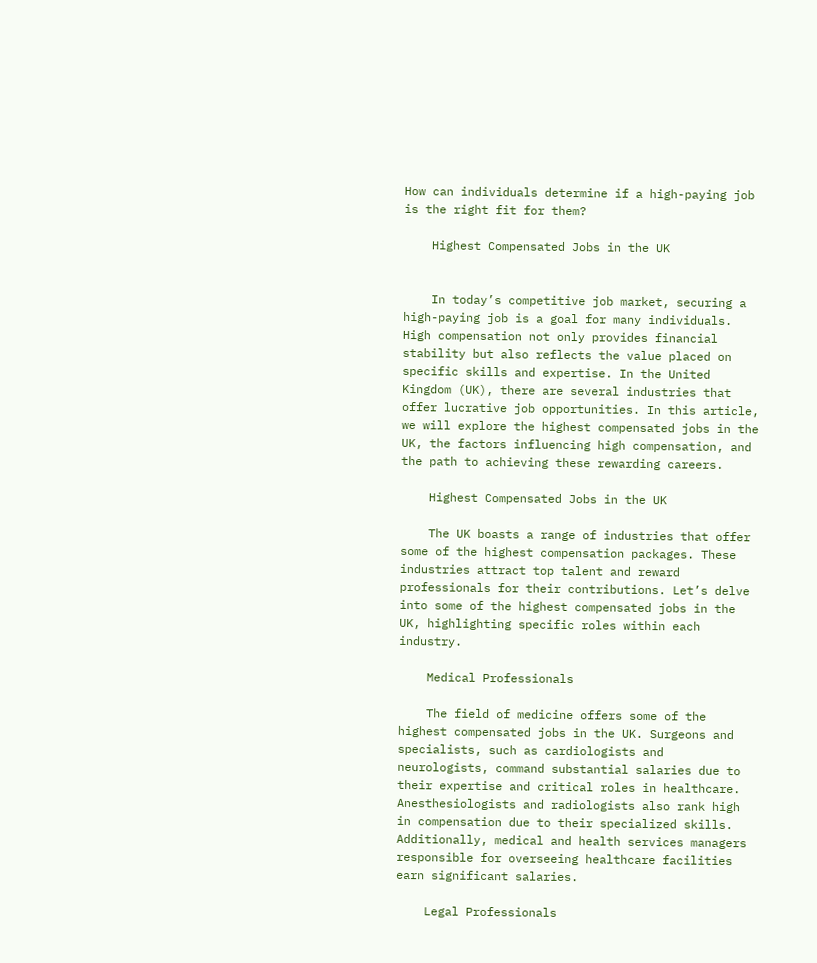How can individuals determine if a high-paying job is the right fit for them?

    Highest Compensated Jobs in the UK


    In today’s competitive job market, securing a high-paying job is a goal for many individuals. High compensation not only provides financial stability but also reflects the value placed on specific skills and expertise. In the United Kingdom (UK), there are several industries that offer lucrative job opportunities. In this article, we will explore the highest compensated jobs in the UK, the factors influencing high compensation, and the path to achieving these rewarding careers.

    Highest Compensated Jobs in the UK

    The UK boasts a range of industries that offer some of the highest compensation packages. These industries attract top talent and reward professionals for their contributions. Let’s delve into some of the highest compensated jobs in the UK, highlighting specific roles within each industry.

    Medical Professionals

    The field of medicine offers some of the highest compensated jobs in the UK. Surgeons and specialists, such as cardiologists and neurologists, command substantial salaries due to their expertise and critical roles in healthcare. Anesthesiologists and radiologists also rank high in compensation due to their specialized skills. Additionally, medical and health services managers responsible for overseeing healthcare facilities earn significant salaries.

    Legal Professionals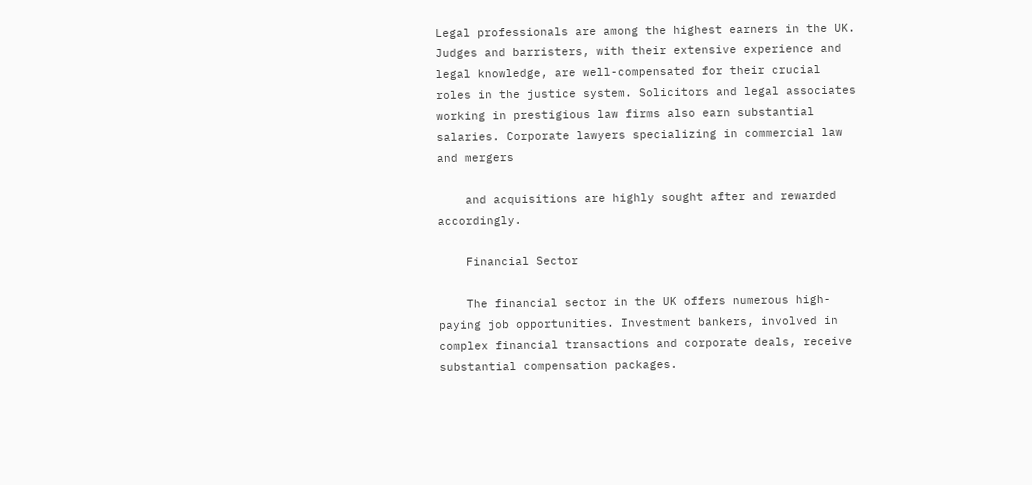Legal professionals are among the highest earners in the UK. Judges and barristers, with their extensive experience and legal knowledge, are well-compensated for their crucial roles in the justice system. Solicitors and legal associates working in prestigious law firms also earn substantial salaries. Corporate lawyers specializing in commercial law and mergers

    and acquisitions are highly sought after and rewarded accordingly.

    Financial Sector

    The financial sector in the UK offers numerous high-paying job opportunities. Investment bankers, involved in complex financial transactions and corporate deals, receive substantial compensation packages.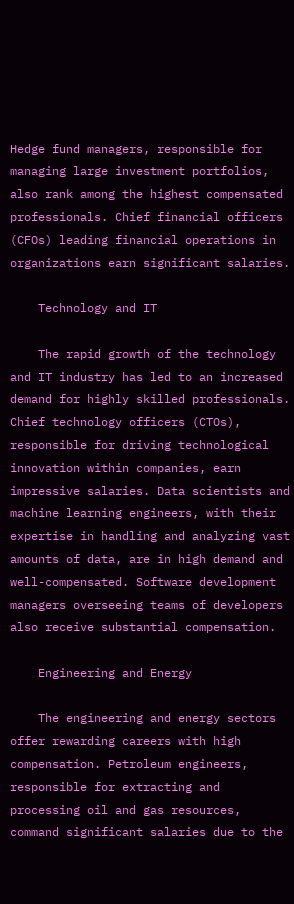Hedge fund managers, responsible for managing large investment portfolios, also rank among the highest compensated professionals. Chief financial officers (CFOs) leading financial operations in organizations earn significant salaries.

    Technology and IT

    The rapid growth of the technology and IT industry has led to an increased demand for highly skilled professionals. Chief technology officers (CTOs), responsible for driving technological innovation within companies, earn impressive salaries. Data scientists and machine learning engineers, with their expertise in handling and analyzing vast amounts of data, are in high demand and well-compensated. Software development managers overseeing teams of developers also receive substantial compensation.

    Engineering and Energy

    The engineering and energy sectors offer rewarding careers with high compensation. Petroleum engineers, responsible for extracting and processing oil and gas resources, command significant salaries due to the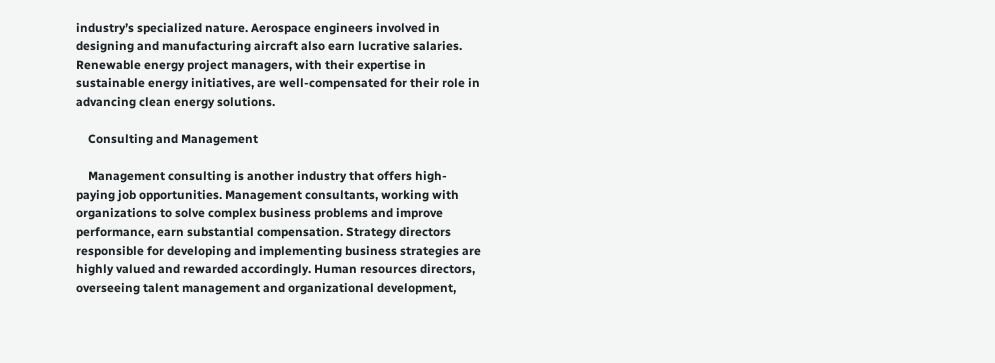industry’s specialized nature. Aerospace engineers involved in designing and manufacturing aircraft also earn lucrative salaries. Renewable energy project managers, with their expertise in sustainable energy initiatives, are well-compensated for their role in advancing clean energy solutions.

    Consulting and Management

    Management consulting is another industry that offers high-paying job opportunities. Management consultants, working with organizations to solve complex business problems and improve performance, earn substantial compensation. Strategy directors responsible for developing and implementing business strategies are highly valued and rewarded accordingly. Human resources directors, overseeing talent management and organizational development,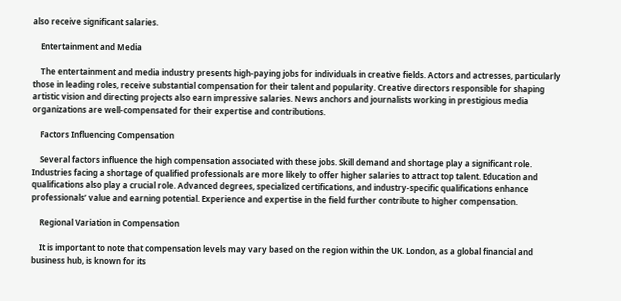also receive significant salaries.

    Entertainment and Media

    The entertainment and media industry presents high-paying jobs for individuals in creative fields. Actors and actresses, particularly those in leading roles, receive substantial compensation for their talent and popularity. Creative directors responsible for shaping artistic vision and directing projects also earn impressive salaries. News anchors and journalists working in prestigious media organizations are well-compensated for their expertise and contributions.

    Factors Influencing Compensation

    Several factors influence the high compensation associated with these jobs. Skill demand and shortage play a significant role. Industries facing a shortage of qualified professionals are more likely to offer higher salaries to attract top talent. Education and qualifications also play a crucial role. Advanced degrees, specialized certifications, and industry-specific qualifications enhance professionals’ value and earning potential. Experience and expertise in the field further contribute to higher compensation.

    Regional Variation in Compensation

    It is important to note that compensation levels may vary based on the region within the UK. London, as a global financial and business hub, is known for its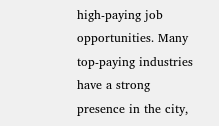high-paying job opportunities. Many top-paying industries have a strong presence in the city,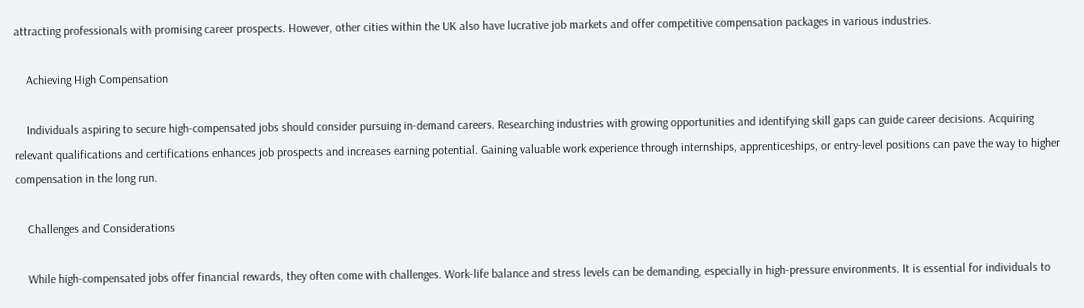attracting professionals with promising career prospects. However, other cities within the UK also have lucrative job markets and offer competitive compensation packages in various industries.

    Achieving High Compensation

    Individuals aspiring to secure high-compensated jobs should consider pursuing in-demand careers. Researching industries with growing opportunities and identifying skill gaps can guide career decisions. Acquiring relevant qualifications and certifications enhances job prospects and increases earning potential. Gaining valuable work experience through internships, apprenticeships, or entry-level positions can pave the way to higher compensation in the long run.

    Challenges and Considerations

    While high-compensated jobs offer financial rewards, they often come with challenges. Work-life balance and stress levels can be demanding, especially in high-pressure environments. It is essential for individuals to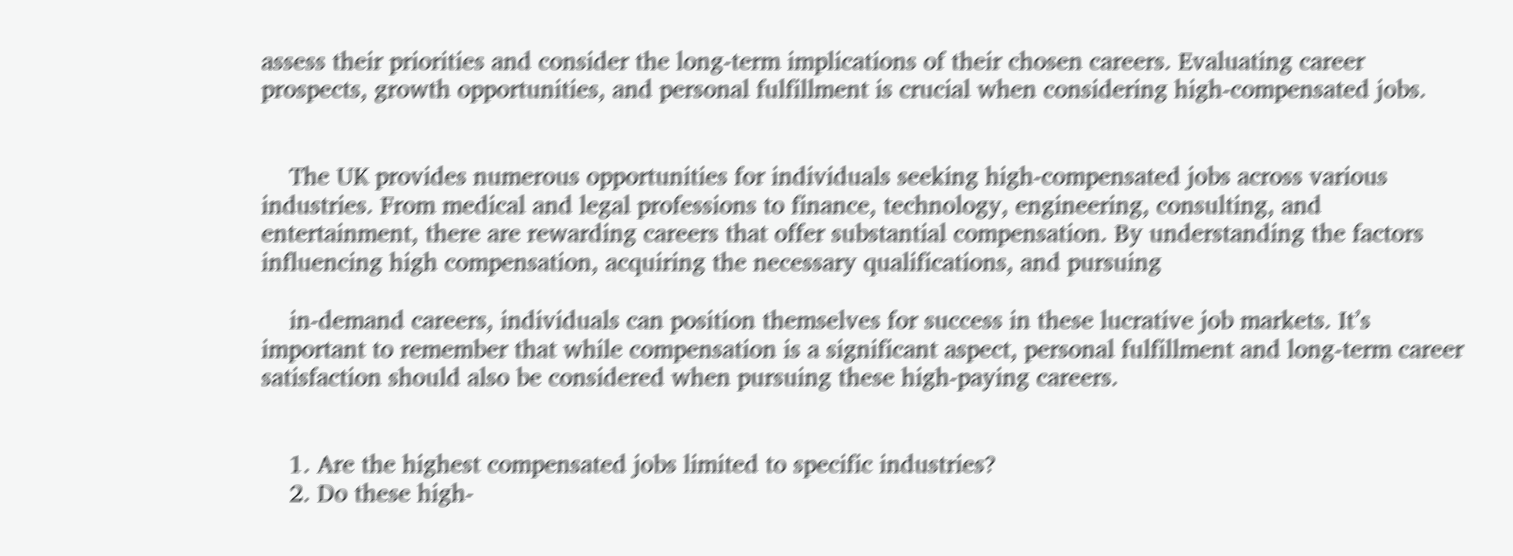assess their priorities and consider the long-term implications of their chosen careers. Evaluating career prospects, growth opportunities, and personal fulfillment is crucial when considering high-compensated jobs.


    The UK provides numerous opportunities for individuals seeking high-compensated jobs across various industries. From medical and legal professions to finance, technology, engineering, consulting, and entertainment, there are rewarding careers that offer substantial compensation. By understanding the factors influencing high compensation, acquiring the necessary qualifications, and pursuing

    in-demand careers, individuals can position themselves for success in these lucrative job markets. It’s important to remember that while compensation is a significant aspect, personal fulfillment and long-term career satisfaction should also be considered when pursuing these high-paying careers.


    1. Are the highest compensated jobs limited to specific industries?
    2. Do these high-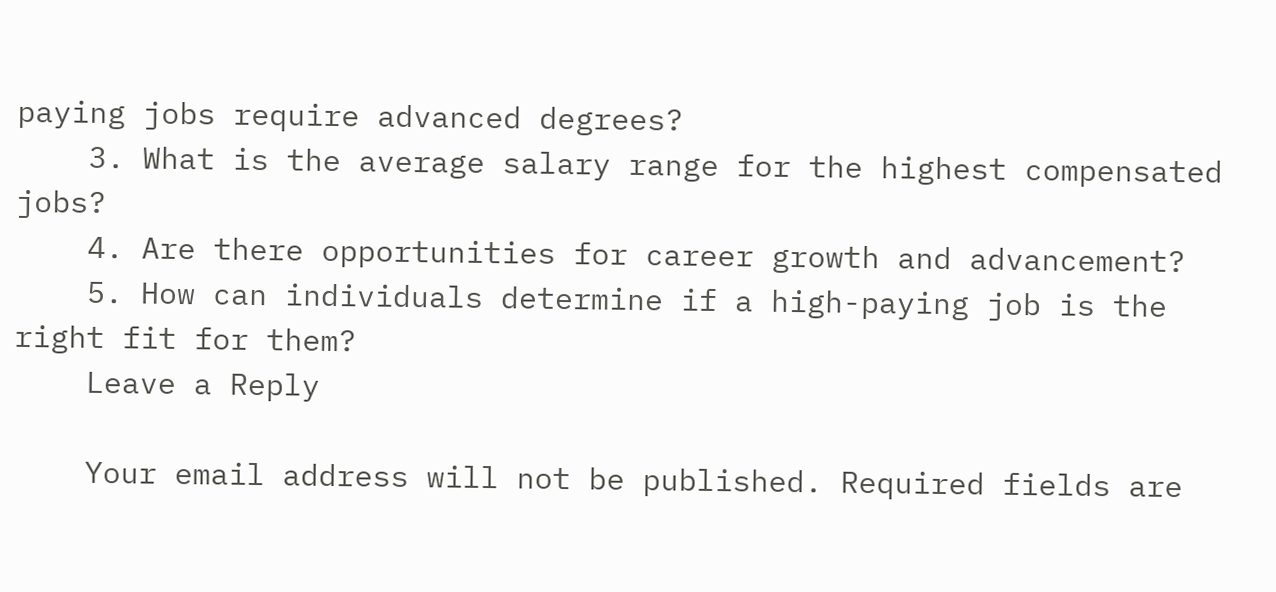paying jobs require advanced degrees?
    3. What is the average salary range for the highest compensated jobs?
    4. Are there opportunities for career growth and advancement?
    5. How can individuals determine if a high-paying job is the right fit for them?
    Leave a Reply

    Your email address will not be published. Required fields are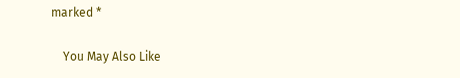marked *

    You May Also Like